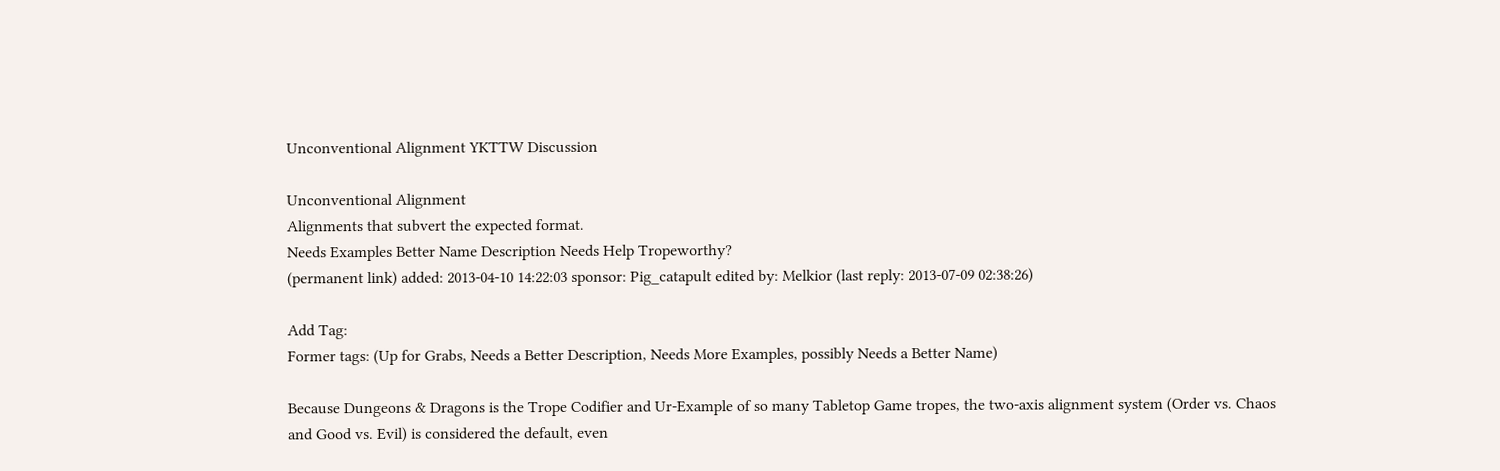Unconventional Alignment YKTTW Discussion

Unconventional Alignment
Alignments that subvert the expected format.
Needs Examples Better Name Description Needs Help Tropeworthy?
(permanent link) added: 2013-04-10 14:22:03 sponsor: Pig_catapult edited by: Melkior (last reply: 2013-07-09 02:38:26)

Add Tag:
Former tags: (Up for Grabs, Needs a Better Description, Needs More Examples, possibly Needs a Better Name)

Because Dungeons & Dragons is the Trope Codifier and Ur-Example of so many Tabletop Game tropes, the two-axis alignment system (Order vs. Chaos and Good vs. Evil) is considered the default, even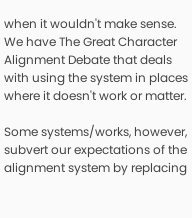when it wouldn't make sense. We have The Great Character Alignment Debate that deals with using the system in places where it doesn't work or matter.

Some systems/works, however, subvert our expectations of the alignment system by replacing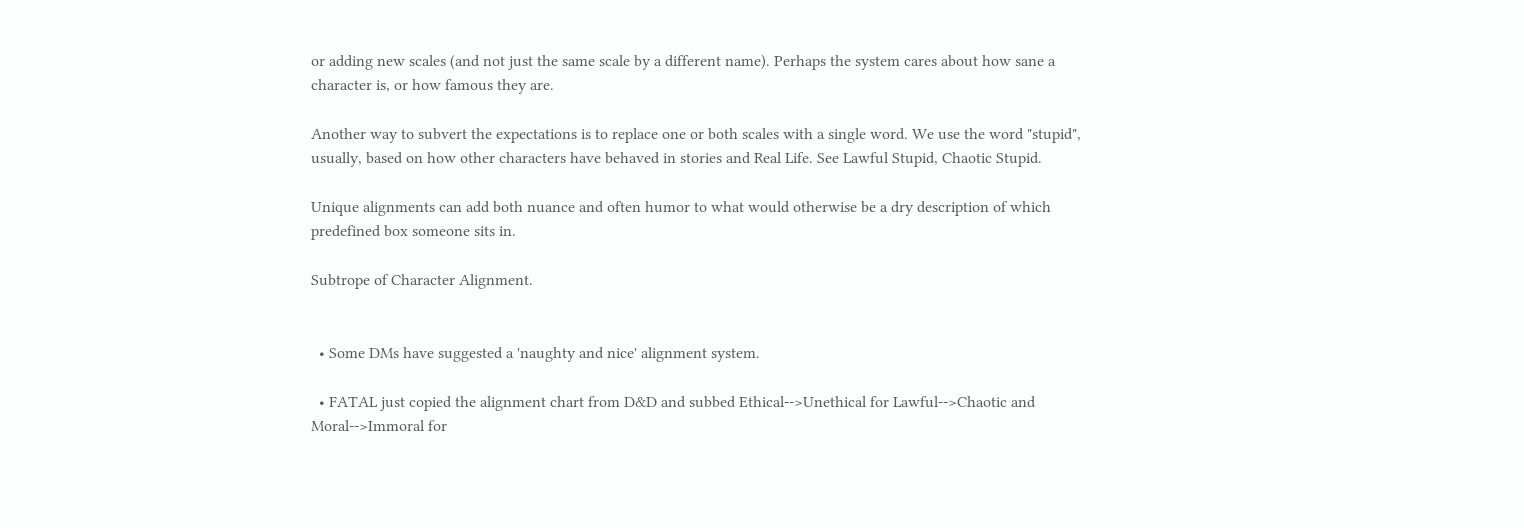or adding new scales (and not just the same scale by a different name). Perhaps the system cares about how sane a character is, or how famous they are.

Another way to subvert the expectations is to replace one or both scales with a single word. We use the word "stupid", usually, based on how other characters have behaved in stories and Real Life. See Lawful Stupid, Chaotic Stupid.

Unique alignments can add both nuance and often humor to what would otherwise be a dry description of which predefined box someone sits in.

Subtrope of Character Alignment.


  • Some DMs have suggested a 'naughty and nice' alignment system.

  • FATAL just copied the alignment chart from D&D and subbed Ethical-->Unethical for Lawful-->Chaotic and Moral-->Immoral for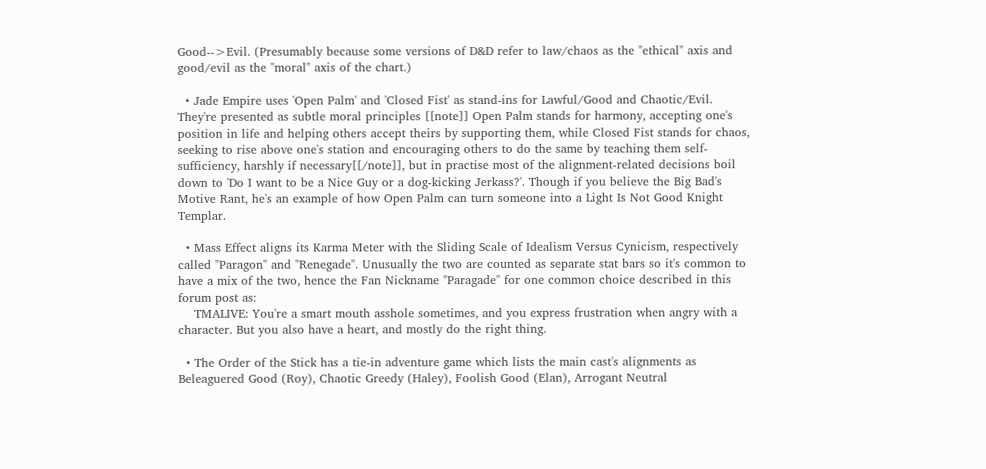Good-->Evil. (Presumably because some versions of D&D refer to law/chaos as the "ethical" axis and good/evil as the "moral" axis of the chart.)

  • Jade Empire uses 'Open Palm' and 'Closed Fist' as stand-ins for Lawful/Good and Chaotic/Evil. They're presented as subtle moral principles [[note]] Open Palm stands for harmony, accepting one's position in life and helping others accept theirs by supporting them, while Closed Fist stands for chaos, seeking to rise above one's station and encouraging others to do the same by teaching them self-sufficiency, harshly if necessary[[/note]], but in practise most of the alignment-related decisions boil down to 'Do I want to be a Nice Guy or a dog-kicking Jerkass?'. Though if you believe the Big Bad's Motive Rant, he's an example of how Open Palm can turn someone into a Light Is Not Good Knight Templar.

  • Mass Effect aligns its Karma Meter with the Sliding Scale of Idealism Versus Cynicism, respectively called "Paragon" and "Renegade". Unusually the two are counted as separate stat bars so it's common to have a mix of the two, hence the Fan Nickname "Paragade" for one common choice described in this forum post as:
    TMALIVE: You're a smart mouth asshole sometimes, and you express frustration when angry with a character. But you also have a heart, and mostly do the right thing.

  • The Order of the Stick has a tie-in adventure game which lists the main cast's alignments as Beleaguered Good (Roy), Chaotic Greedy (Haley), Foolish Good (Elan), Arrogant Neutral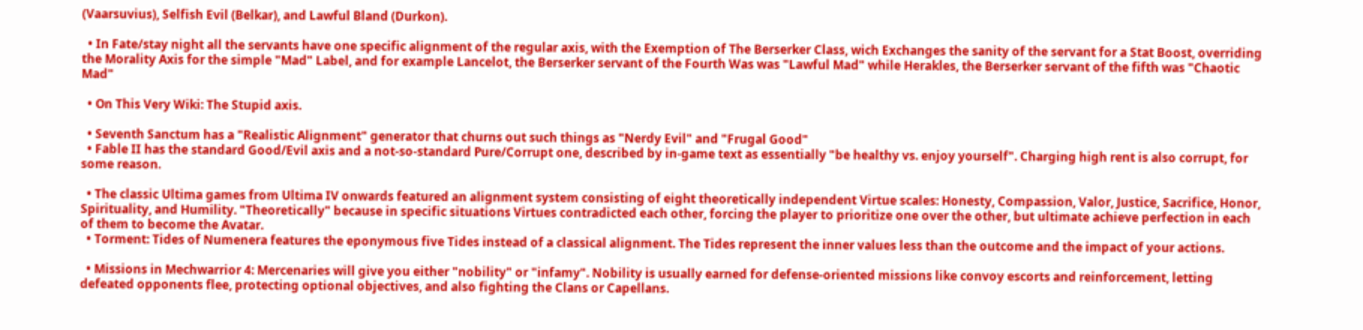(Vaarsuvius), Selfish Evil (Belkar), and Lawful Bland (Durkon).

  • In Fate/stay night all the servants have one specific alignment of the regular axis, with the Exemption of The Berserker Class, wich Exchanges the sanity of the servant for a Stat Boost, overriding the Morality Axis for the simple "Mad" Label, and for example Lancelot, the Berserker servant of the Fourth Was was "Lawful Mad" while Herakles, the Berserker servant of the fifth was "Chaotic Mad"

  • On This Very Wiki: The Stupid axis.

  • Seventh Sanctum has a "Realistic Alignment" generator that churns out such things as "Nerdy Evil" and "Frugal Good"
  • Fable II has the standard Good/Evil axis and a not-so-standard Pure/Corrupt one, described by in-game text as essentially "be healthy vs. enjoy yourself". Charging high rent is also corrupt, for some reason.

  • The classic Ultima games from Ultima IV onwards featured an alignment system consisting of eight theoretically independent Virtue scales: Honesty, Compassion, Valor, Justice, Sacrifice, Honor, Spirituality, and Humility. "Theoretically" because in specific situations Virtues contradicted each other, forcing the player to prioritize one over the other, but ultimate achieve perfection in each of them to become the Avatar.
  • Torment: Tides of Numenera features the eponymous five Tides instead of a classical alignment. The Tides represent the inner values less than the outcome and the impact of your actions.

  • Missions in Mechwarrior 4: Mercenaries will give you either "nobility" or "infamy". Nobility is usually earned for defense-oriented missions like convoy escorts and reinforcement, letting defeated opponents flee, protecting optional objectives, and also fighting the Clans or Capellans.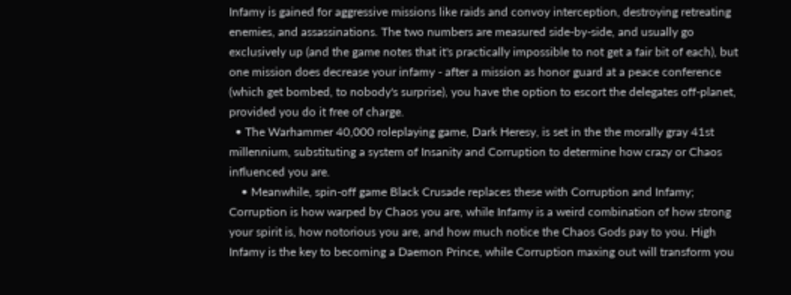Infamy is gained for aggressive missions like raids and convoy interception, destroying retreating enemies, and assassinations. The two numbers are measured side-by-side, and usually go exclusively up (and the game notes that it's practically impossible to not get a fair bit of each), but one mission does decrease your infamy - after a mission as honor guard at a peace conference (which get bombed, to nobody's surprise), you have the option to escort the delegates off-planet, provided you do it free of charge.
  • The Warhammer 40,000 roleplaying game, Dark Heresy, is set in the the morally gray 41st millennium, substituting a system of Insanity and Corruption to determine how crazy or Chaos influenced you are.
    • Meanwhile, spin-off game Black Crusade replaces these with Corruption and Infamy; Corruption is how warped by Chaos you are, while Infamy is a weird combination of how strong your spirit is, how notorious you are, and how much notice the Chaos Gods pay to you. High Infamy is the key to becoming a Daemon Prince, while Corruption maxing out will transform you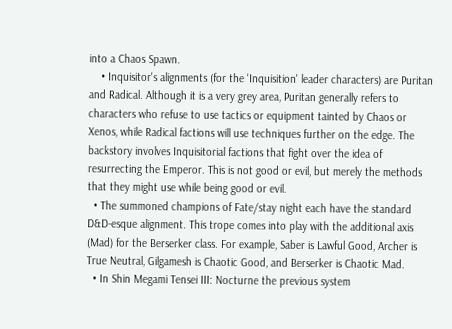into a Chaos Spawn.
    • Inquisitor's alignments (for the 'Inquisition' leader characters) are Puritan and Radical. Although it is a very grey area, Puritan generally refers to characters who refuse to use tactics or equipment tainted by Chaos or Xenos, while Radical factions will use techniques further on the edge. The backstory involves Inquisitorial factions that fight over the idea of resurrecting the Emperor. This is not good or evil, but merely the methods that they might use while being good or evil.
  • The summoned champions of Fate/stay night each have the standard D&D-esque alignment. This trope comes into play with the additional axis (Mad) for the Berserker class. For example, Saber is Lawful Good, Archer is True Neutral, Gilgamesh is Chaotic Good, and Berserker is Chaotic Mad.
  • In Shin Megami Tensei III: Nocturne the previous system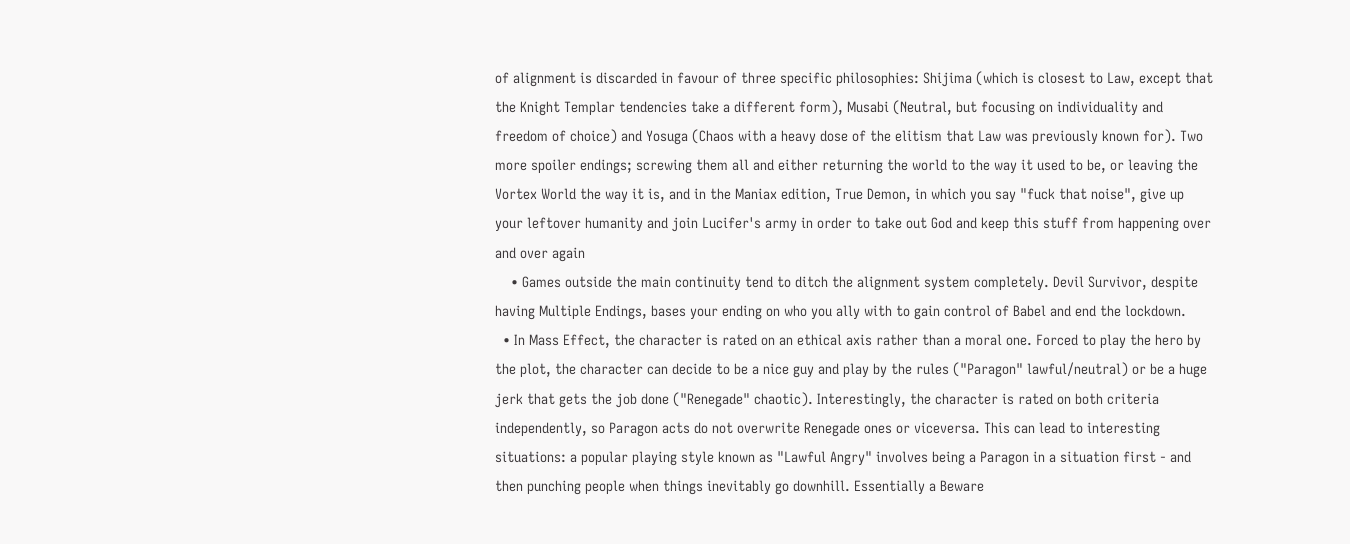of alignment is discarded in favour of three specific philosophies: Shijima (which is closest to Law, except that the Knight Templar tendencies take a different form), Musabi (Neutral, but focusing on individuality and freedom of choice) and Yosuga (Chaos with a heavy dose of the elitism that Law was previously known for). Two more spoiler endings; screwing them all and either returning the world to the way it used to be, or leaving the Vortex World the way it is, and in the Maniax edition, True Demon, in which you say "fuck that noise", give up your leftover humanity and join Lucifer's army in order to take out God and keep this stuff from happening over and over again
    • Games outside the main continuity tend to ditch the alignment system completely. Devil Survivor, despite having Multiple Endings, bases your ending on who you ally with to gain control of Babel and end the lockdown.
  • In Mass Effect, the character is rated on an ethical axis rather than a moral one. Forced to play the hero by the plot, the character can decide to be a nice guy and play by the rules ("Paragon" lawful/neutral) or be a huge jerk that gets the job done ("Renegade" chaotic). Interestingly, the character is rated on both criteria independently, so Paragon acts do not overwrite Renegade ones or viceversa. This can lead to interesting situations: a popular playing style known as "Lawful Angry" involves being a Paragon in a situation first - and then punching people when things inevitably go downhill. Essentially a Beware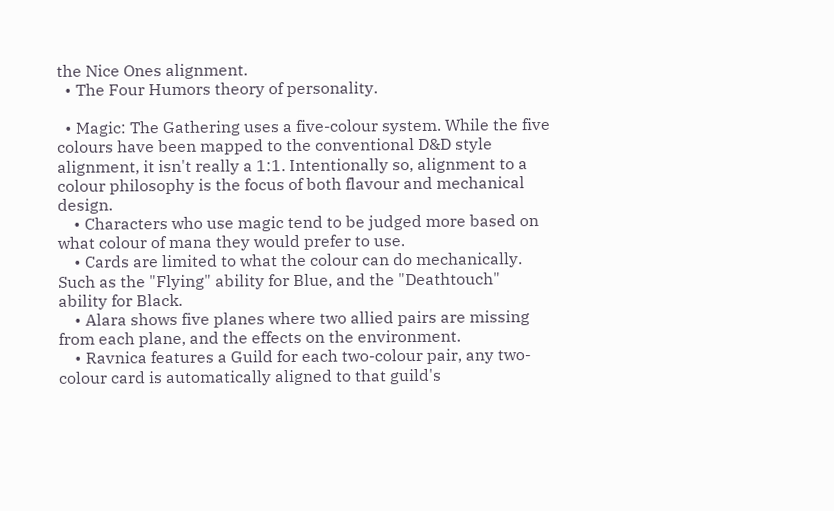the Nice Ones alignment.
  • The Four Humors theory of personality.

  • Magic: The Gathering uses a five-colour system. While the five colours have been mapped to the conventional D&D style alignment, it isn't really a 1:1. Intentionally so, alignment to a colour philosophy is the focus of both flavour and mechanical design.
    • Characters who use magic tend to be judged more based on what colour of mana they would prefer to use.
    • Cards are limited to what the colour can do mechanically. Such as the "Flying" ability for Blue, and the "Deathtouch" ability for Black.
    • Alara shows five planes where two allied pairs are missing from each plane, and the effects on the environment.
    • Ravnica features a Guild for each two-colour pair, any two-colour card is automatically aligned to that guild's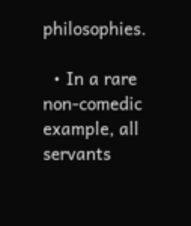philosophies.

  • In a rare non-comedic example, all servants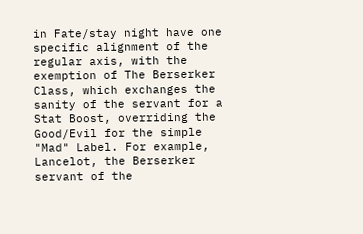in Fate/stay night have one specific alignment of the regular axis, with the exemption of The Berserker Class, which exchanges the sanity of the servant for a Stat Boost, overriding the Good/Evil for the simple "Mad" Label. For example, Lancelot, the Berserker servant of the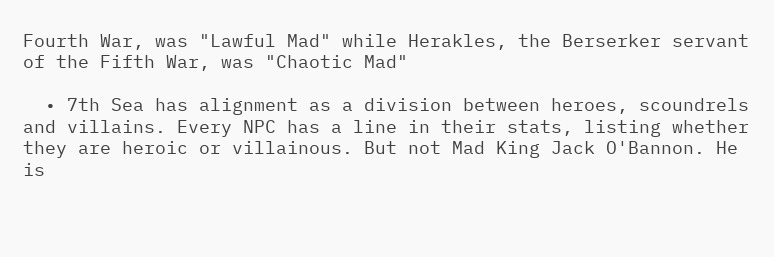Fourth War, was "Lawful Mad" while Herakles, the Berserker servant of the Fifth War, was "Chaotic Mad"

  • 7th Sea has alignment as a division between heroes, scoundrels and villains. Every NPC has a line in their stats, listing whether they are heroic or villainous. But not Mad King Jack O'Bannon. He is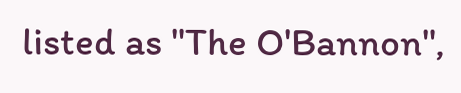listed as "The O'Bannon",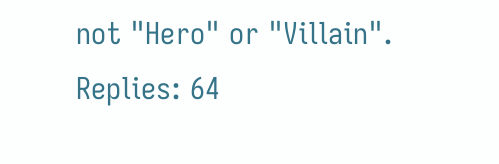not "Hero" or "Villain".
Replies: 64